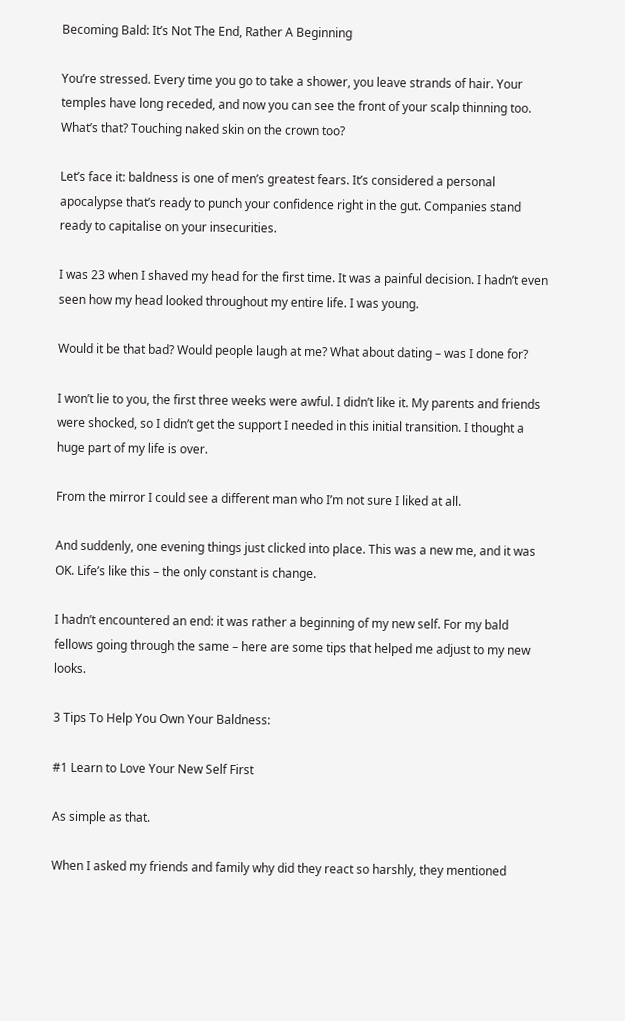Becoming Bald: It’s Not The End, Rather A Beginning

You’re stressed. Every time you go to take a shower, you leave strands of hair. Your temples have long receded, and now you can see the front of your scalp thinning too. What’s that? Touching naked skin on the crown too?

Let’s face it: baldness is one of men’s greatest fears. It’s considered a personal apocalypse that’s ready to punch your confidence right in the gut. Companies stand ready to capitalise on your insecurities.

I was 23 when I shaved my head for the first time. It was a painful decision. I hadn’t even seen how my head looked throughout my entire life. I was young.

Would it be that bad? Would people laugh at me? What about dating – was I done for?

I won’t lie to you, the first three weeks were awful. I didn’t like it. My parents and friends were shocked, so I didn’t get the support I needed in this initial transition. I thought a huge part of my life is over.

From the mirror I could see a different man who I’m not sure I liked at all.

And suddenly, one evening things just clicked into place. This was a new me, and it was OK. Life’s like this – the only constant is change.

I hadn’t encountered an end: it was rather a beginning of my new self. For my bald fellows going through the same – here are some tips that helped me adjust to my new looks.

3 Tips To Help You Own Your Baldness:

#1 Learn to Love Your New Self First

As simple as that.

When I asked my friends and family why did they react so harshly, they mentioned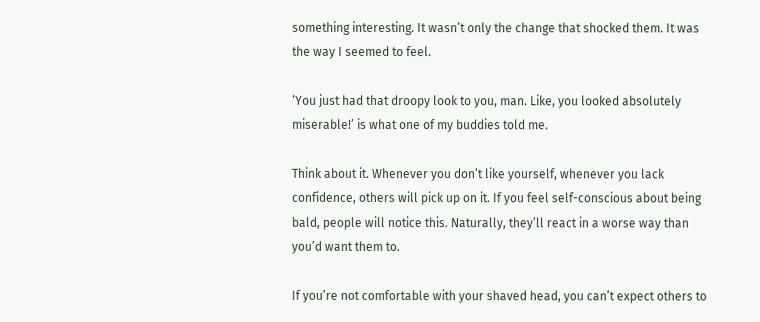something interesting. It wasn’t only the change that shocked them. It was the way I seemed to feel.

‘You just had that droopy look to you, man. Like, you looked absolutely miserable!’ is what one of my buddies told me.

Think about it. Whenever you don’t like yourself, whenever you lack confidence, others will pick up on it. If you feel self-conscious about being bald, people will notice this. Naturally, they’ll react in a worse way than you’d want them to.

If you’re not comfortable with your shaved head, you can’t expect others to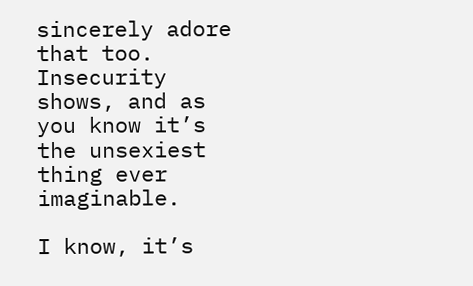sincerely adore that too. Insecurity shows, and as you know it’s the unsexiest thing ever imaginable.

I know, it’s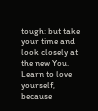tough: but take your time and look closely at the new You. Learn to love yourself, because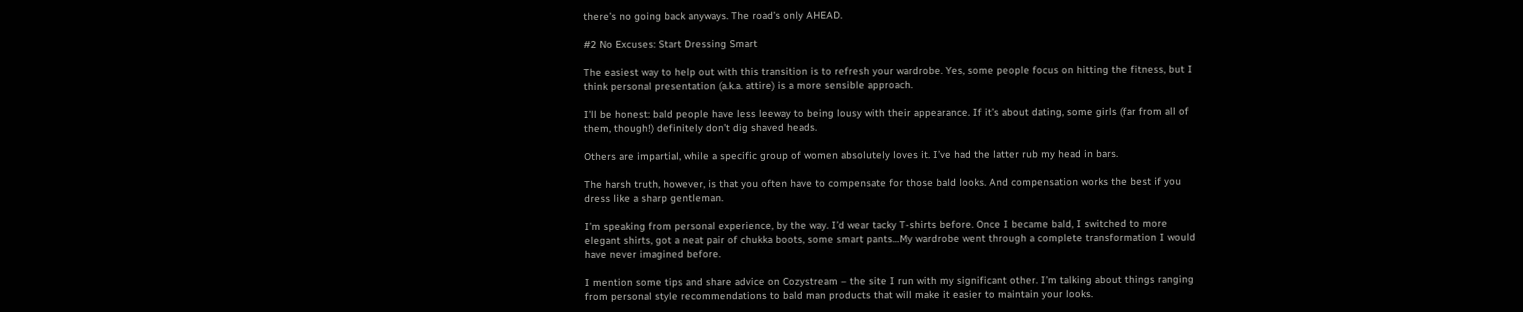there’s no going back anyways. The road’s only AHEAD.

#2 No Excuses: Start Dressing Smart

The easiest way to help out with this transition is to refresh your wardrobe. Yes, some people focus on hitting the fitness, but I think personal presentation (a.k.a. attire) is a more sensible approach.

I’ll be honest: bald people have less leeway to being lousy with their appearance. If it’s about dating, some girls (far from all of them, though!) definitely don’t dig shaved heads.

Others are impartial, while a specific group of women absolutely loves it. I’ve had the latter rub my head in bars.

The harsh truth, however, is that you often have to compensate for those bald looks. And compensation works the best if you dress like a sharp gentleman.

I’m speaking from personal experience, by the way. I’d wear tacky T-shirts before. Once I became bald, I switched to more elegant shirts, got a neat pair of chukka boots, some smart pants…My wardrobe went through a complete transformation I would have never imagined before.

I mention some tips and share advice on Cozystream – the site I run with my significant other. I’m talking about things ranging from personal style recommendations to bald man products that will make it easier to maintain your looks.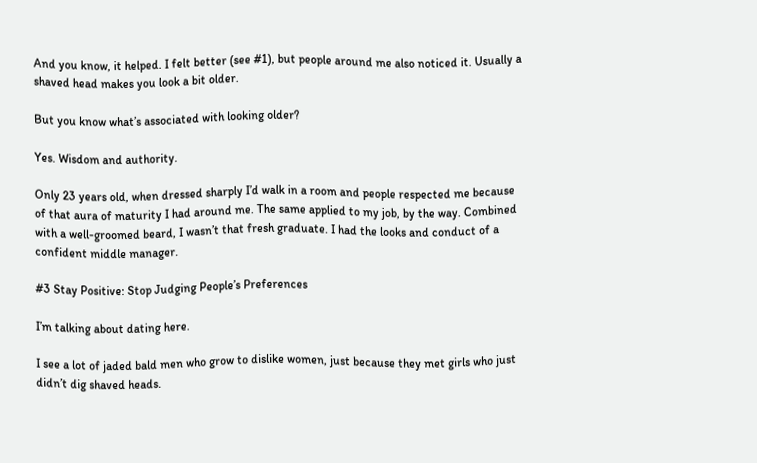And you know, it helped. I felt better (see #1), but people around me also noticed it. Usually a shaved head makes you look a bit older.

But you know what’s associated with looking older?

Yes. Wisdom and authority.

Only 23 years old, when dressed sharply I’d walk in a room and people respected me because of that aura of maturity I had around me. The same applied to my job, by the way. Combined with a well-groomed beard, I wasn’t that fresh graduate. I had the looks and conduct of a confident middle manager.

#3 Stay Positive: Stop Judging People’s Preferences

I’m talking about dating here.

I see a lot of jaded bald men who grow to dislike women, just because they met girls who just didn’t dig shaved heads.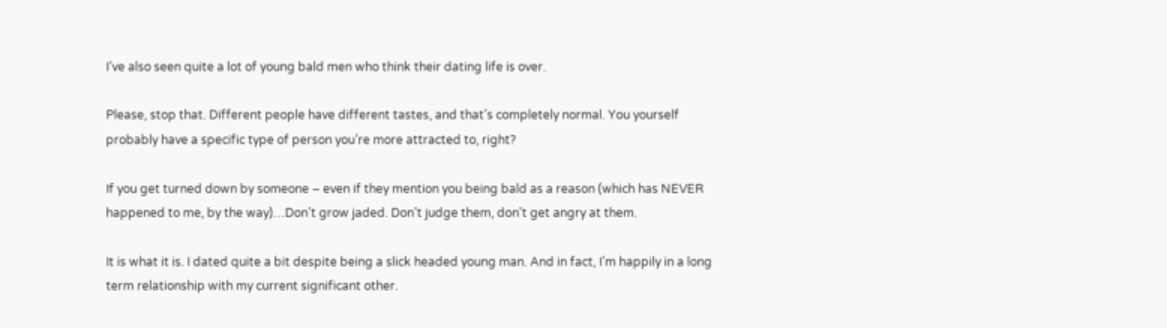I’ve also seen quite a lot of young bald men who think their dating life is over.

Please, stop that. Different people have different tastes, and that’s completely normal. You yourself probably have a specific type of person you’re more attracted to, right?

If you get turned down by someone – even if they mention you being bald as a reason (which has NEVER happened to me, by the way)…Don’t grow jaded. Don’t judge them, don’t get angry at them.

It is what it is. I dated quite a bit despite being a slick headed young man. And in fact, I’m happily in a long term relationship with my current significant other.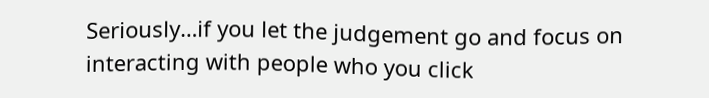Seriously…if you let the judgement go and focus on interacting with people who you click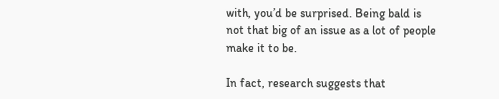with, you’d be surprised. Being bald is not that big of an issue as a lot of people make it to be.

In fact, research suggests that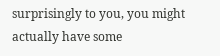surprisingly to you, you might actually have some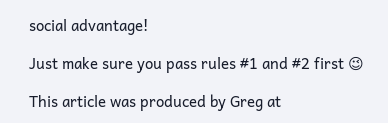social advantage!

Just make sure you pass rules #1 and #2 first 😉

This article was produced by Greg at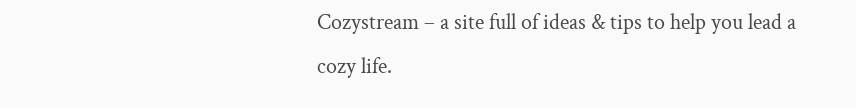Cozystream – a site full of ideas & tips to help you lead a cozy life.